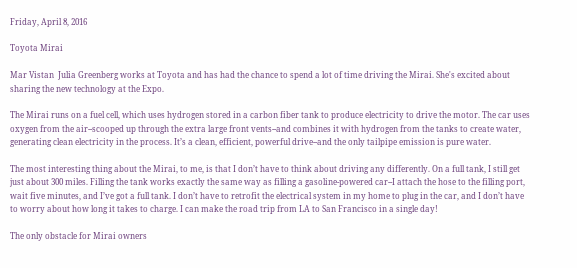Friday, April 8, 2016

Toyota Mirai

Mar Vistan  Julia Greenberg works at Toyota and has had the chance to spend a lot of time driving the Mirai. She's excited about sharing the new technology at the Expo.

The Mirai runs on a fuel cell, which uses hydrogen stored in a carbon fiber tank to produce electricity to drive the motor. The car uses oxygen from the air--scooped up through the extra large front vents--and combines it with hydrogen from the tanks to create water, generating clean electricity in the process. It’s a clean, efficient, powerful drive--and the only tailpipe emission is pure water.

The most interesting thing about the Mirai, to me, is that I don’t have to think about driving any differently. On a full tank, I still get just about 300 miles. Filling the tank works exactly the same way as filling a gasoline-powered car--I attach the hose to the filling port, wait five minutes, and I’ve got a full tank. I don’t have to retrofit the electrical system in my home to plug in the car, and I don’t have to worry about how long it takes to charge. I can make the road trip from LA to San Francisco in a single day!

The only obstacle for Mirai owners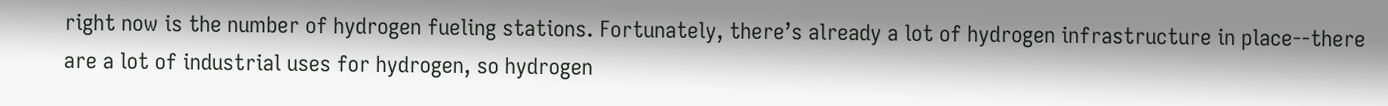right now is the number of hydrogen fueling stations. Fortunately, there’s already a lot of hydrogen infrastructure in place--there are a lot of industrial uses for hydrogen, so hydrogen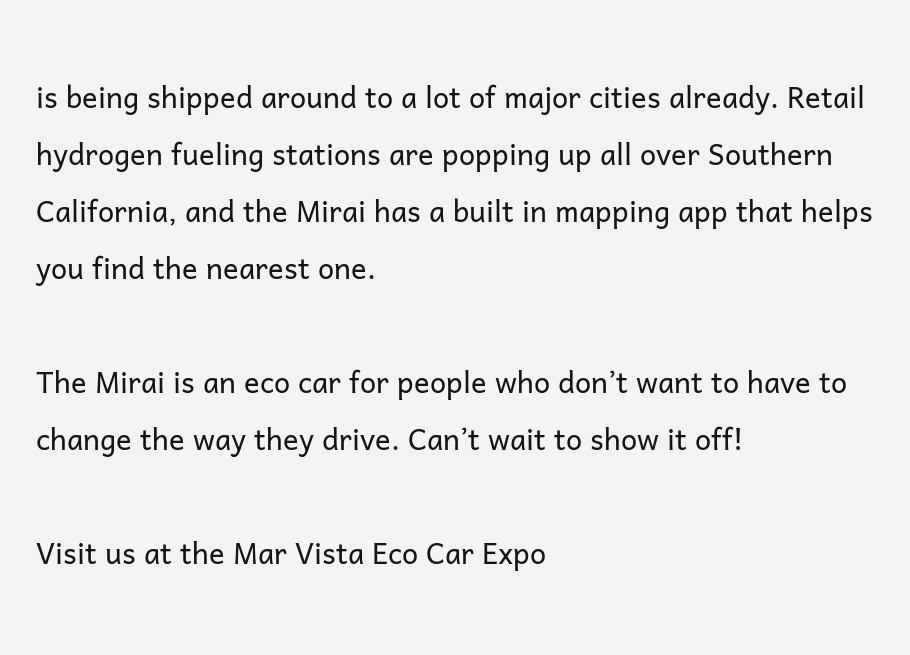is being shipped around to a lot of major cities already. Retail hydrogen fueling stations are popping up all over Southern California, and the Mirai has a built in mapping app that helps you find the nearest one.

The Mirai is an eco car for people who don’t want to have to change the way they drive. Can’t wait to show it off!

Visit us at the Mar Vista Eco Car Expo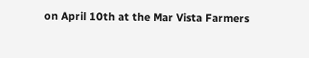on April 10th at the Mar Vista Farmers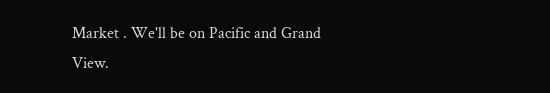Market . We'll be on Pacific and Grand View.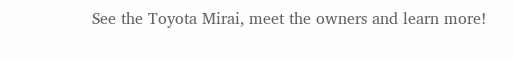See the Toyota Mirai, meet the owners and learn more!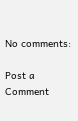No comments:

Post a Comment